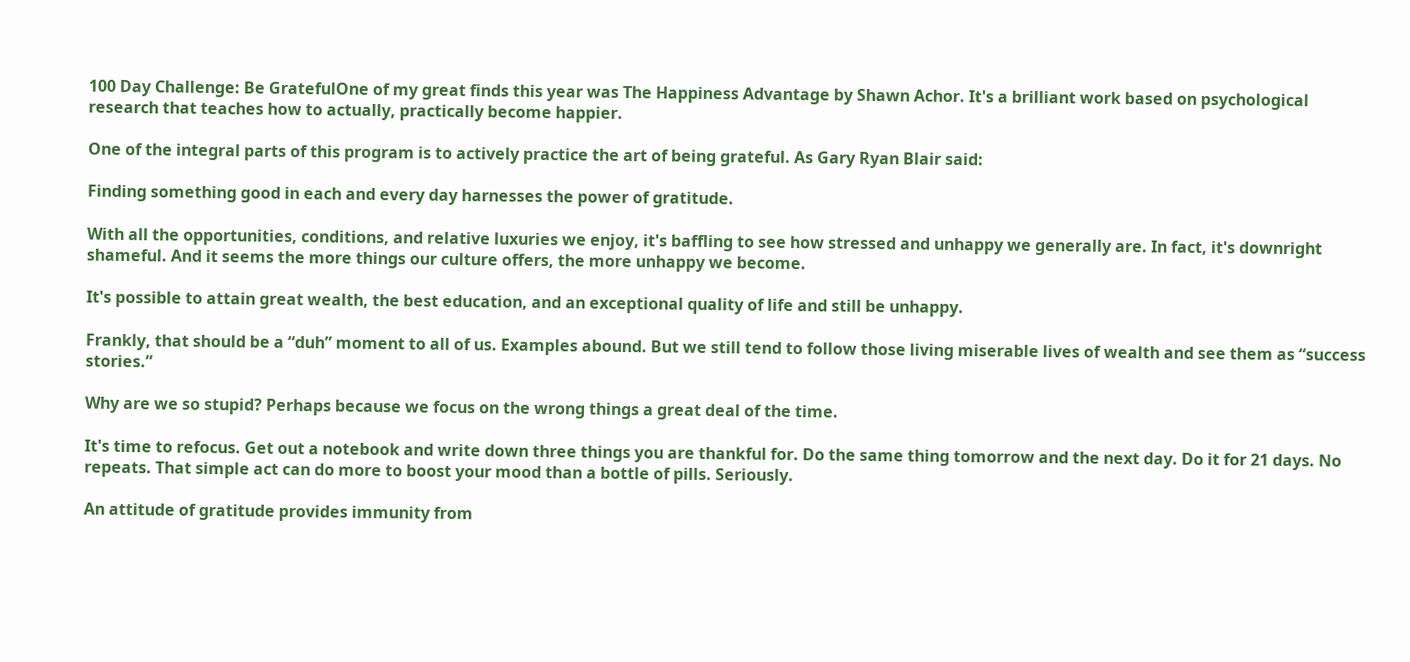100 Day Challenge: Be GratefulOne of my great finds this year was The Happiness Advantage by Shawn Achor. It's a brilliant work based on psychological research that teaches how to actually, practically become happier.

One of the integral parts of this program is to actively practice the art of being grateful. As Gary Ryan Blair said:

Finding something good in each and every day harnesses the power of gratitude.

With all the opportunities, conditions, and relative luxuries we enjoy, it's baffling to see how stressed and unhappy we generally are. In fact, it's downright shameful. And it seems the more things our culture offers, the more unhappy we become.

It's possible to attain great wealth, the best education, and an exceptional quality of life and still be unhappy.

Frankly, that should be a “duh” moment to all of us. Examples abound. But we still tend to follow those living miserable lives of wealth and see them as “success stories.”

Why are we so stupid? Perhaps because we focus on the wrong things a great deal of the time.

It's time to refocus. Get out a notebook and write down three things you are thankful for. Do the same thing tomorrow and the next day. Do it for 21 days. No repeats. That simple act can do more to boost your mood than a bottle of pills. Seriously.

An attitude of gratitude provides immunity from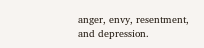anger, envy, resentment, and depression.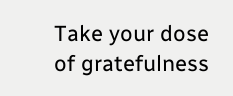Take your dose of gratefulness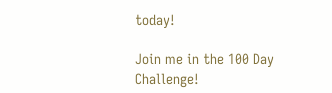today!

Join me in the 100 Day Challenge!